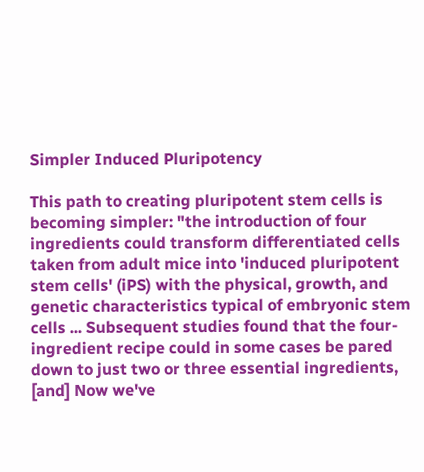Simpler Induced Pluripotency

This path to creating pluripotent stem cells is becoming simpler: "the introduction of four ingredients could transform differentiated cells taken from adult mice into 'induced pluripotent stem cells' (iPS) with the physical, growth, and genetic characteristics typical of embryonic stem cells ... Subsequent studies found that the four-ingredient recipe could in some cases be pared down to just two or three essential ingredients, [and] Now we've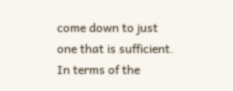come down to just one that is sufficient. In terms of the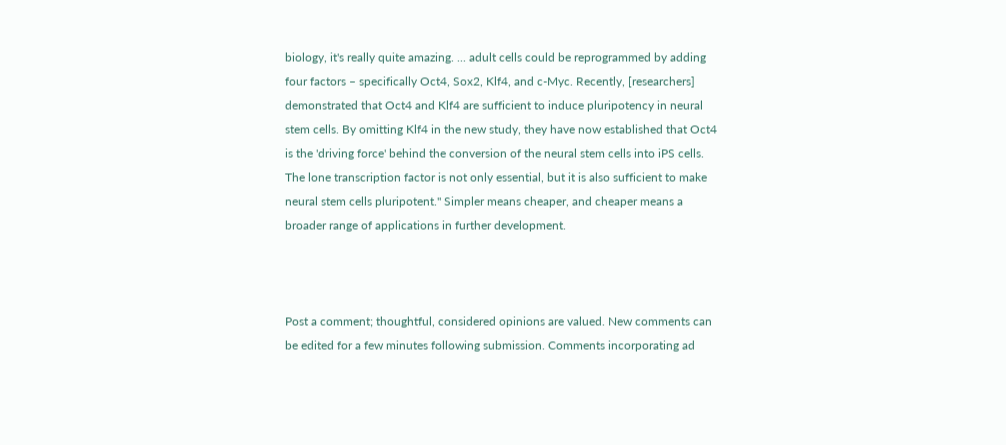biology, it's really quite amazing. ... adult cells could be reprogrammed by adding four factors – specifically Oct4, Sox2, Klf4, and c-Myc. Recently, [researchers] demonstrated that Oct4 and Klf4 are sufficient to induce pluripotency in neural stem cells. By omitting Klf4 in the new study, they have now established that Oct4 is the 'driving force' behind the conversion of the neural stem cells into iPS cells. The lone transcription factor is not only essential, but it is also sufficient to make neural stem cells pluripotent." Simpler means cheaper, and cheaper means a broader range of applications in further development.



Post a comment; thoughtful, considered opinions are valued. New comments can be edited for a few minutes following submission. Comments incorporating ad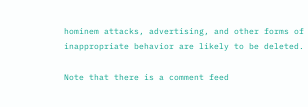hominem attacks, advertising, and other forms of inappropriate behavior are likely to be deleted.

Note that there is a comment feed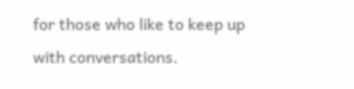for those who like to keep up with conversations.